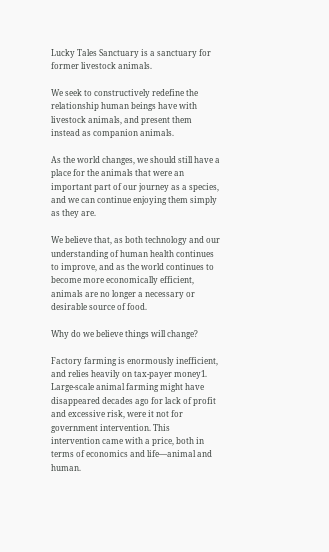Lucky Tales Sanctuary is a sanctuary for former livestock animals.

We seek to constructively redefine the relationship human beings have with livestock animals, and present them instead as companion animals.

As the world changes, we should still have a place for the animals that were an important part of our journey as a species, and we can continue enjoying them simply as they are.

We believe that, as both technology and our understanding of human health continues to improve, and as the world continues to become more economically efficient, animals are no longer a necessary or desirable source of food.

Why do we believe things will change?

Factory farming is enormously inefficient, and relies heavily on tax-payer money1. Large-scale animal farming might have disappeared decades ago for lack of profit and excessive risk, were it not for government intervention. This intervention came with a price, both in terms of economics and life—animal and human.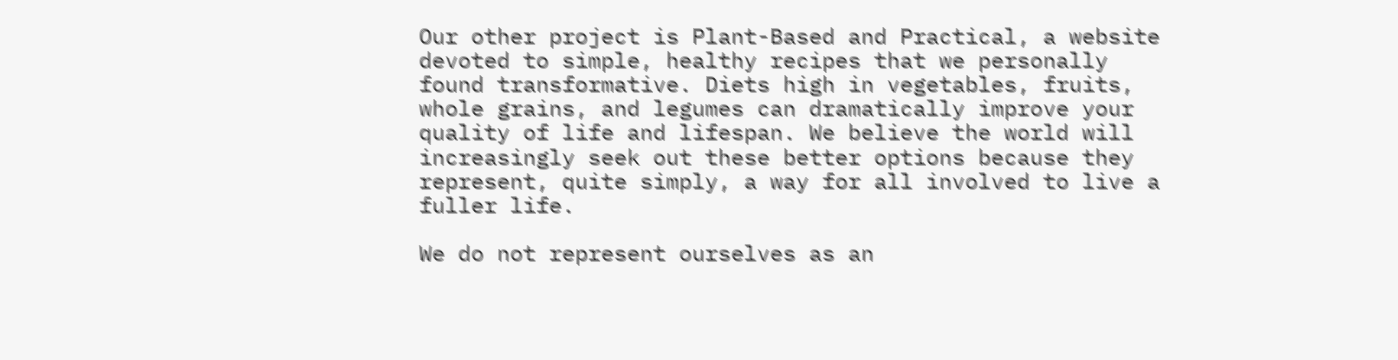Our other project is Plant-Based and Practical, a website devoted to simple, healthy recipes that we personally found transformative. Diets high in vegetables, fruits, whole grains, and legumes can dramatically improve your quality of life and lifespan. We believe the world will increasingly seek out these better options because they represent, quite simply, a way for all involved to live a fuller life.

We do not represent ourselves as an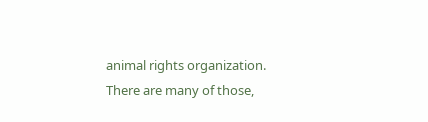animal rights organization. There are many of those,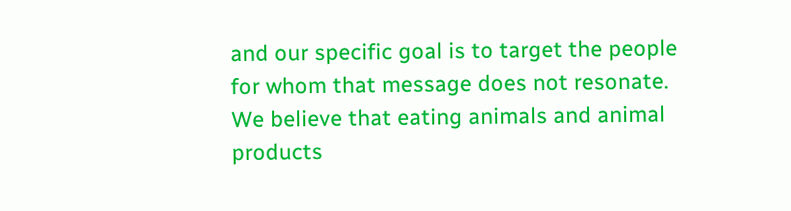and our specific goal is to target the people for whom that message does not resonate. We believe that eating animals and animal products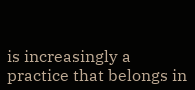is increasingly a practice that belongs in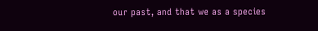our past, and that we as a species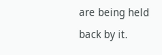are being held back by it.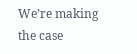We’re making the case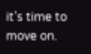it’s time to move on.